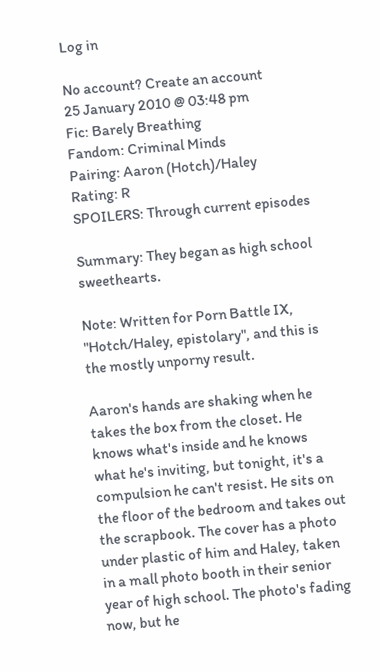Log in

No account? Create an account
25 January 2010 @ 03:48 pm
Fic: Barely Breathing
Fandom: Criminal Minds
Pairing: Aaron (Hotch)/Haley
Rating: R
SPOILERS: Through current episodes

Summary: They began as high school sweethearts.

Note: Written for Porn Battle IX, "Hotch/Haley, epistolary", and this is the mostly unporny result.

Aaron's hands are shaking when he takes the box from the closet. He knows what's inside and he knows what he's inviting, but tonight, it's a compulsion he can't resist. He sits on the floor of the bedroom and takes out the scrapbook. The cover has a photo under plastic of him and Haley, taken in a mall photo booth in their senior year of high school. The photo's fading now, but he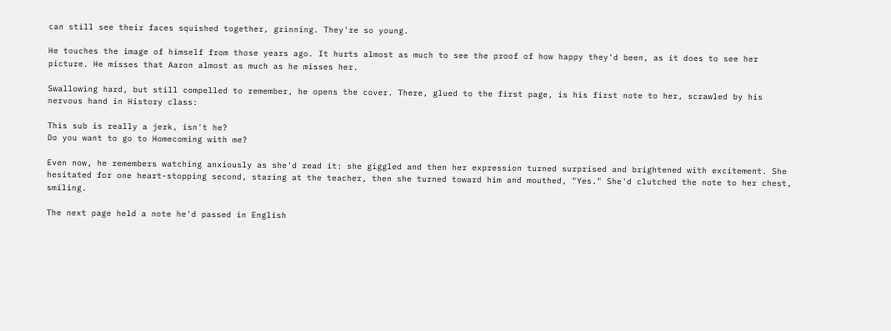can still see their faces squished together, grinning. They're so young.

He touches the image of himself from those years ago. It hurts almost as much to see the proof of how happy they'd been, as it does to see her picture. He misses that Aaron almost as much as he misses her.

Swallowing hard, but still compelled to remember, he opens the cover. There, glued to the first page, is his first note to her, scrawled by his nervous hand in History class:

This sub is really a jerk, isn't he?
Do you want to go to Homecoming with me?

Even now, he remembers watching anxiously as she'd read it: she giggled and then her expression turned surprised and brightened with excitement. She hesitated for one heart-stopping second, staring at the teacher, then she turned toward him and mouthed, "Yes." She'd clutched the note to her chest, smiling.

The next page held a note he'd passed in English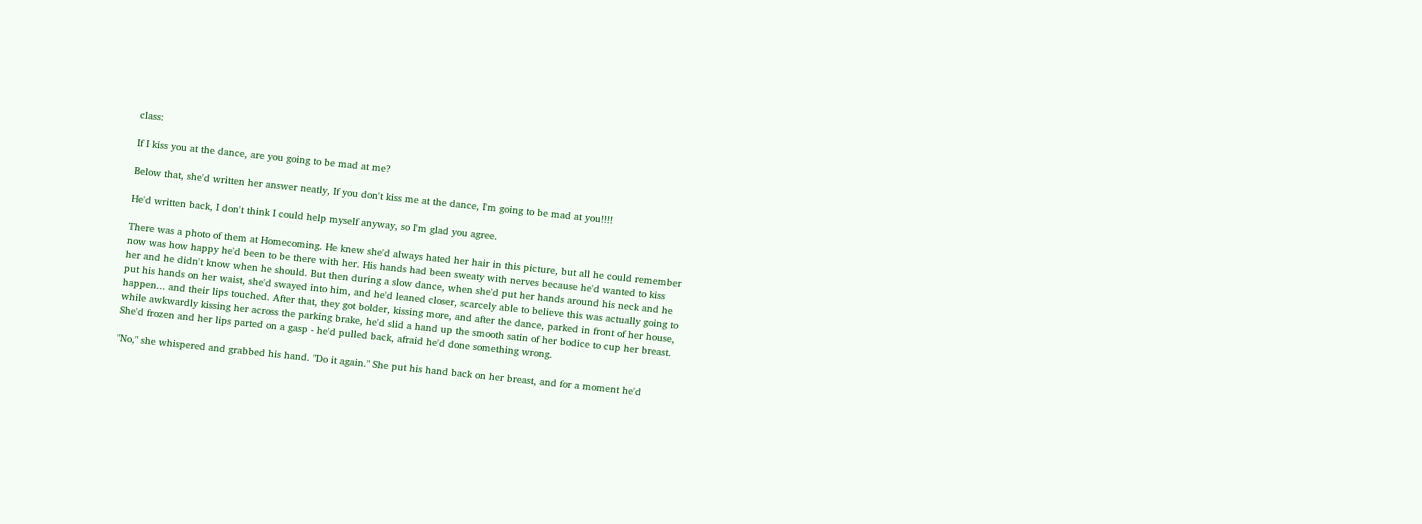class:

If I kiss you at the dance, are you going to be mad at me?

Below that, she'd written her answer neatly, If you don't kiss me at the dance, I'm going to be mad at you!!!!

He'd written back, I don't think I could help myself anyway, so I'm glad you agree.

There was a photo of them at Homecoming. He knew she'd always hated her hair in this picture, but all he could remember now was how happy he'd been to be there with her. His hands had been sweaty with nerves because he'd wanted to kiss her and he didn't know when he should. But then during a slow dance, when she'd put her hands around his neck and he put his hands on her waist, she'd swayed into him, and he'd leaned closer, scarcely able to believe this was actually going to happen... and their lips touched. After that, they got bolder, kissing more, and after the dance, parked in front of her house, while awkwardly kissing her across the parking brake, he'd slid a hand up the smooth satin of her bodice to cup her breast. She'd frozen and her lips parted on a gasp - he'd pulled back, afraid he'd done something wrong.

"No," she whispered and grabbed his hand. "Do it again." She put his hand back on her breast, and for a moment he'd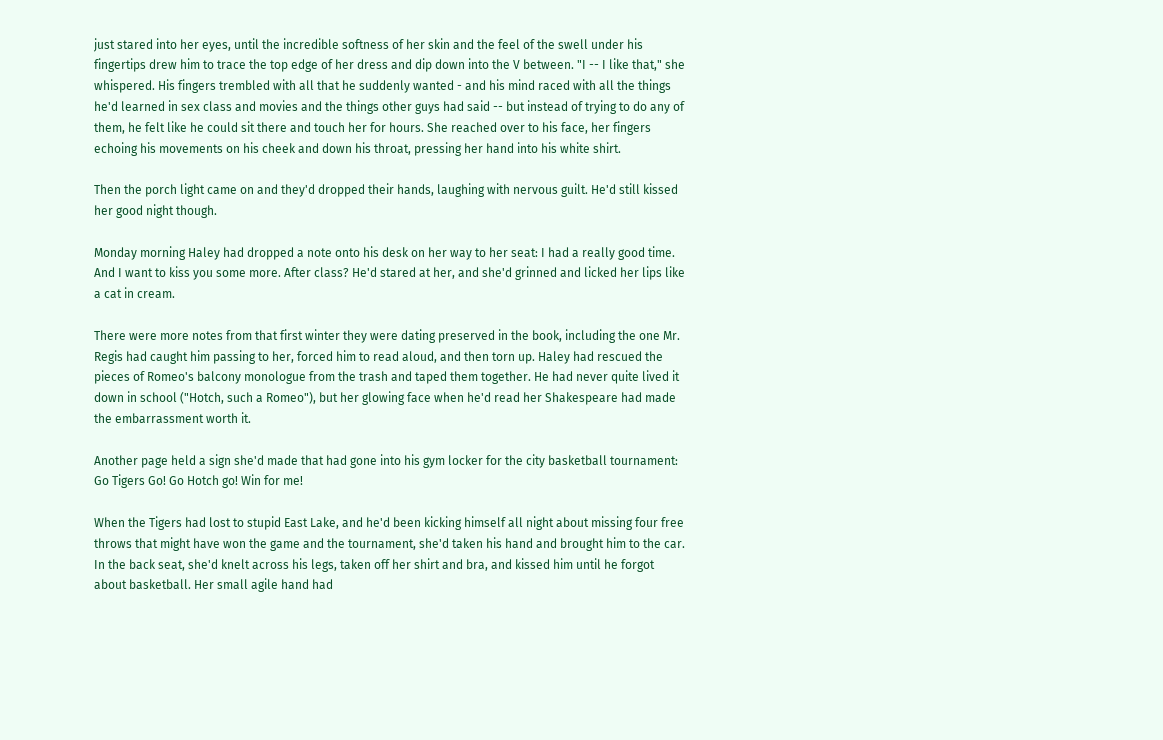just stared into her eyes, until the incredible softness of her skin and the feel of the swell under his fingertips drew him to trace the top edge of her dress and dip down into the V between. "I -- I like that," she whispered. His fingers trembled with all that he suddenly wanted - and his mind raced with all the things he'd learned in sex class and movies and the things other guys had said -- but instead of trying to do any of them, he felt like he could sit there and touch her for hours. She reached over to his face, her fingers echoing his movements on his cheek and down his throat, pressing her hand into his white shirt.

Then the porch light came on and they'd dropped their hands, laughing with nervous guilt. He'd still kissed her good night though.

Monday morning Haley had dropped a note onto his desk on her way to her seat: I had a really good time. And I want to kiss you some more. After class? He'd stared at her, and she'd grinned and licked her lips like a cat in cream.

There were more notes from that first winter they were dating preserved in the book, including the one Mr. Regis had caught him passing to her, forced him to read aloud, and then torn up. Haley had rescued the pieces of Romeo's balcony monologue from the trash and taped them together. He had never quite lived it down in school ("Hotch, such a Romeo"), but her glowing face when he'd read her Shakespeare had made the embarrassment worth it.

Another page held a sign she'd made that had gone into his gym locker for the city basketball tournament: Go Tigers Go! Go Hotch go! Win for me!

When the Tigers had lost to stupid East Lake, and he'd been kicking himself all night about missing four free throws that might have won the game and the tournament, she'd taken his hand and brought him to the car. In the back seat, she'd knelt across his legs, taken off her shirt and bra, and kissed him until he forgot about basketball. Her small agile hand had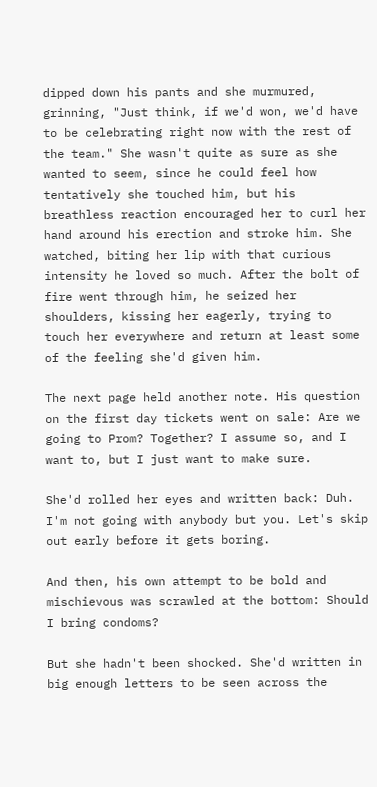dipped down his pants and she murmured, grinning, "Just think, if we'd won, we'd have to be celebrating right now with the rest of the team." She wasn't quite as sure as she wanted to seem, since he could feel how tentatively she touched him, but his breathless reaction encouraged her to curl her hand around his erection and stroke him. She watched, biting her lip with that curious intensity he loved so much. After the bolt of fire went through him, he seized her shoulders, kissing her eagerly, trying to touch her everywhere and return at least some of the feeling she'd given him.

The next page held another note. His question on the first day tickets went on sale: Are we going to Prom? Together? I assume so, and I want to, but I just want to make sure.

She'd rolled her eyes and written back: Duh. I'm not going with anybody but you. Let's skip out early before it gets boring.

And then, his own attempt to be bold and mischievous was scrawled at the bottom: Should I bring condoms?

But she hadn't been shocked. She'd written in big enough letters to be seen across the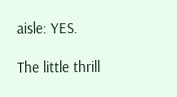aisle: YES.

The little thrill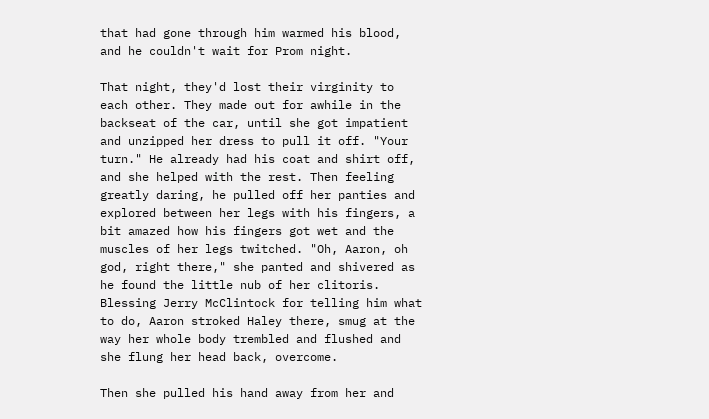that had gone through him warmed his blood, and he couldn't wait for Prom night.

That night, they'd lost their virginity to each other. They made out for awhile in the backseat of the car, until she got impatient and unzipped her dress to pull it off. "Your turn." He already had his coat and shirt off, and she helped with the rest. Then feeling greatly daring, he pulled off her panties and explored between her legs with his fingers, a bit amazed how his fingers got wet and the muscles of her legs twitched. "Oh, Aaron, oh god, right there," she panted and shivered as he found the little nub of her clitoris. Blessing Jerry McClintock for telling him what to do, Aaron stroked Haley there, smug at the way her whole body trembled and flushed and she flung her head back, overcome.

Then she pulled his hand away from her and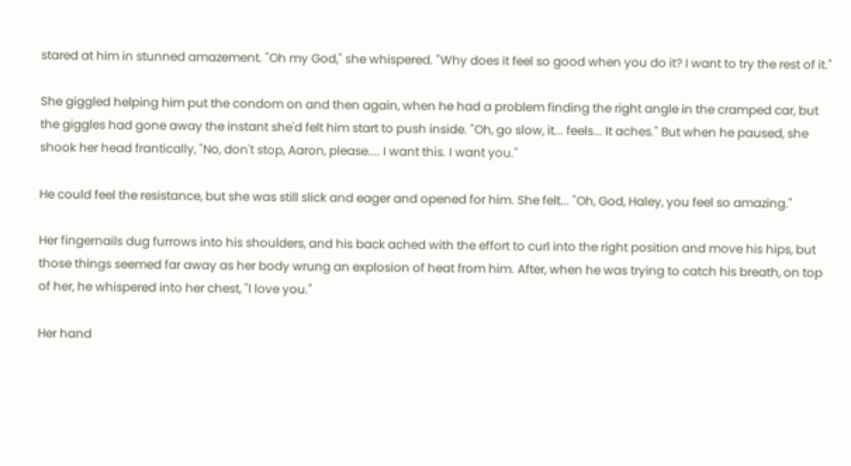stared at him in stunned amazement. "Oh my God," she whispered. "Why does it feel so good when you do it? I want to try the rest of it."

She giggled helping him put the condom on and then again, when he had a problem finding the right angle in the cramped car, but the giggles had gone away the instant she'd felt him start to push inside. "Oh, go slow, it... feels... It aches." But when he paused, she shook her head frantically, "No, don't stop, Aaron, please.... I want this. I want you."

He could feel the resistance, but she was still slick and eager and opened for him. She felt... "Oh, God, Haley, you feel so amazing."

Her fingernails dug furrows into his shoulders, and his back ached with the effort to curl into the right position and move his hips, but those things seemed far away as her body wrung an explosion of heat from him. After, when he was trying to catch his breath, on top of her, he whispered into her chest, "I love you."

Her hand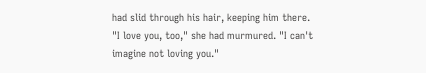had slid through his hair, keeping him there. "I love you, too," she had murmured. "I can't imagine not loving you."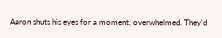Aaron shuts his eyes for a moment, overwhelmed. They'd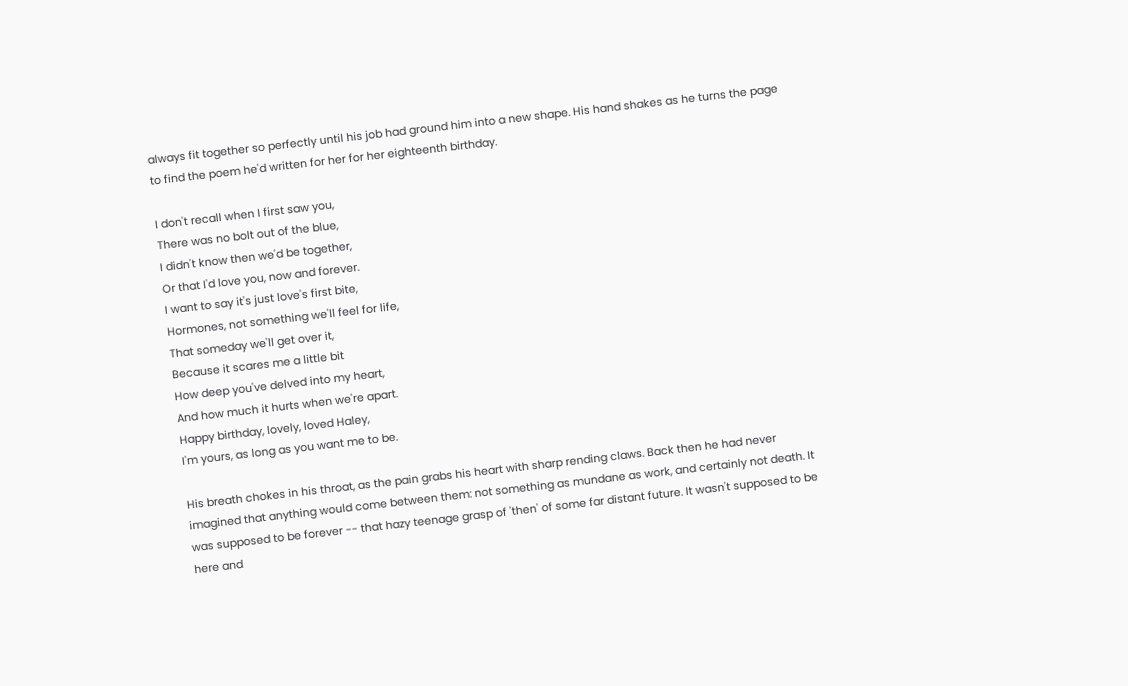always fit together so perfectly until his job had ground him into a new shape. His hand shakes as he turns the page to find the poem he'd written for her for her eighteenth birthday.

I don't recall when I first saw you,
There was no bolt out of the blue,
I didn't know then we'd be together,
Or that I'd love you, now and forever.
I want to say it's just love's first bite,
Hormones, not something we'll feel for life,
That someday we'll get over it,
Because it scares me a little bit
How deep you've delved into my heart,
And how much it hurts when we're apart.
Happy birthday, lovely, loved Haley,
I'm yours, as long as you want me to be.

His breath chokes in his throat, as the pain grabs his heart with sharp rending claws. Back then he had never imagined that anything would come between them: not something as mundane as work, and certainly not death. It was supposed to be forever -- that hazy teenage grasp of 'then' of some far distant future. It wasn't supposed to be here and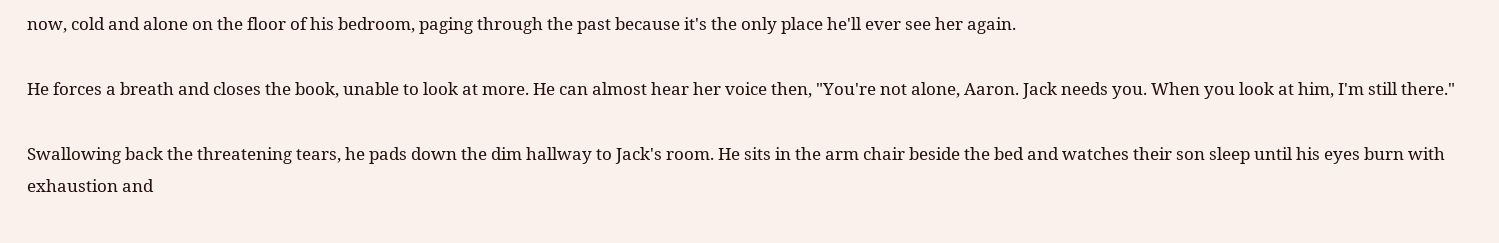now, cold and alone on the floor of his bedroom, paging through the past because it's the only place he'll ever see her again.

He forces a breath and closes the book, unable to look at more. He can almost hear her voice then, "You're not alone, Aaron. Jack needs you. When you look at him, I'm still there."

Swallowing back the threatening tears, he pads down the dim hallway to Jack's room. He sits in the arm chair beside the bed and watches their son sleep until his eyes burn with exhaustion and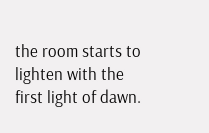the room starts to lighten with the first light of dawn.